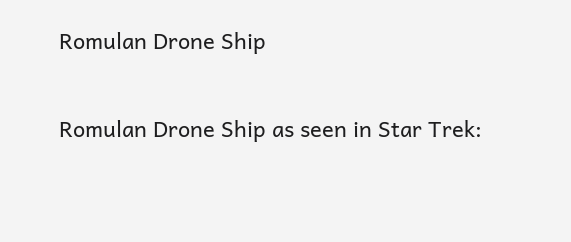Romulan Drone Ship

Romulan Drone Ship as seen in Star Trek: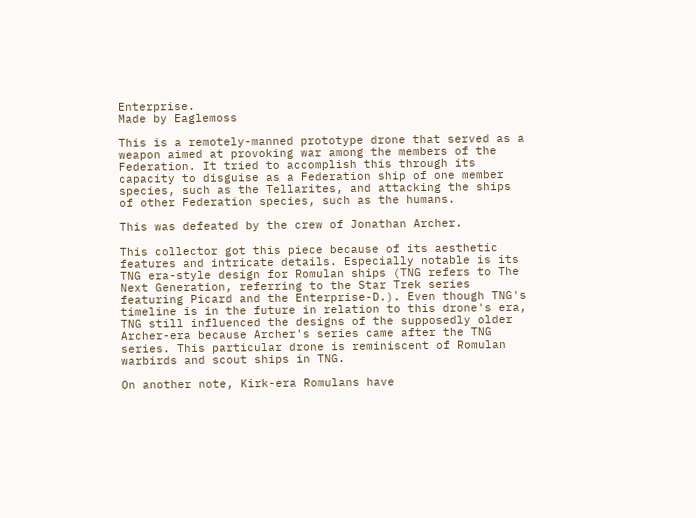Enterprise.
Made by Eaglemoss

This is a remotely-manned prototype drone that served as a weapon aimed at provoking war among the members of the Federation. It tried to accomplish this through its capacity to disguise as a Federation ship of one member species, such as the Tellarites, and attacking the ships of other Federation species, such as the humans.

This was defeated by the crew of Jonathan Archer.

This collector got this piece because of its aesthetic features and intricate details. Especially notable is its TNG era-style design for Romulan ships (TNG refers to The Next Generation, referring to the Star Trek series featuring Picard and the Enterprise-D.). Even though TNG's timeline is in the future in relation to this drone's era, TNG still influenced the designs of the supposedly older Archer-era because Archer's series came after the TNG series. This particular drone is reminiscent of Romulan warbirds and scout ships in TNG.

On another note, Kirk-era Romulans have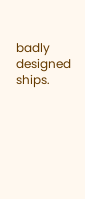badly designed ships.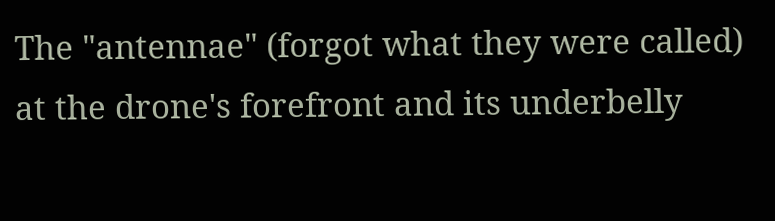The "antennae" (forgot what they were called) at the drone's forefront and its underbelly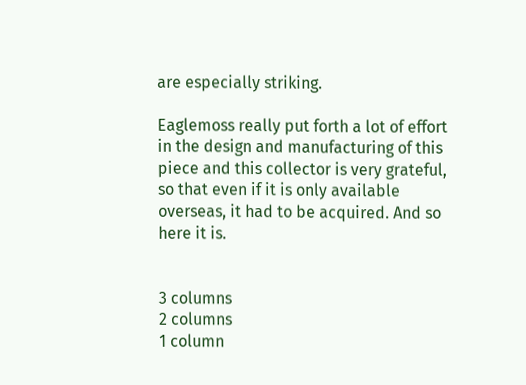are especially striking.

Eaglemoss really put forth a lot of effort in the design and manufacturing of this piece and this collector is very grateful, so that even if it is only available overseas, it had to be acquired. And so here it is.


3 columns
2 columns
1 column